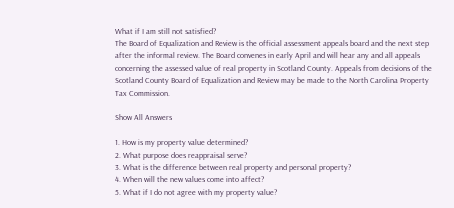What if I am still not satisfied?
The Board of Equalization and Review is the official assessment appeals board and the next step after the informal review. The Board convenes in early April and will hear any and all appeals concerning the assessed value of real property in Scotland County. Appeals from decisions of the Scotland County Board of Equalization and Review may be made to the North Carolina Property Tax Commission.

Show All Answers

1. How is my property value determined?
2. What purpose does reappraisal serve?
3. What is the difference between real property and personal property?
4. When will the new values come into affect?
5. What if I do not agree with my property value?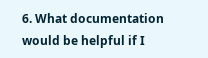6. What documentation would be helpful if I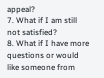appeal?
7. What if I am still not satisfied?
8. What if I have more questions or would like someone from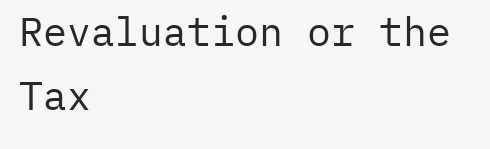Revaluation or the Tax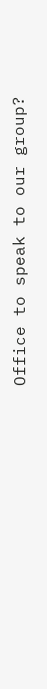Office to speak to our group?